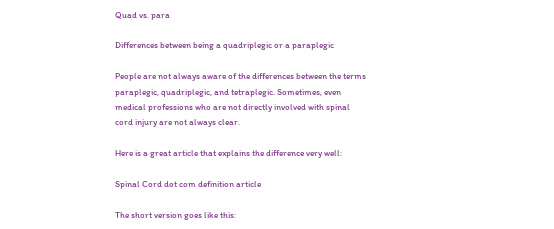Quad vs. para

Differences between being a quadriplegic or a paraplegic

People are not always aware of the differences between the terms paraplegic, quadriplegic, and tetraplegic. Sometimes, even medical professions who are not directly involved with spinal cord injury are not always clear.

Here is a great article that explains the difference very well:

Spinal Cord dot com definition article

The short version goes like this: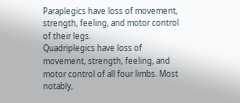Paraplegics have loss of movement, strength, feeling, and motor control of their legs.
Quadriplegics have loss of movement, strength, feeling, and motor control of all four limbs. Most notably,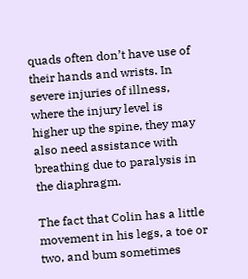quads often don’t have use of their hands and wrists. In severe injuries of illness, where the injury level is higher up the spine, they may also need assistance with breathing due to paralysis in the diaphragm.

The fact that Colin has a little movement in his legs, a toe or two, and bum sometimes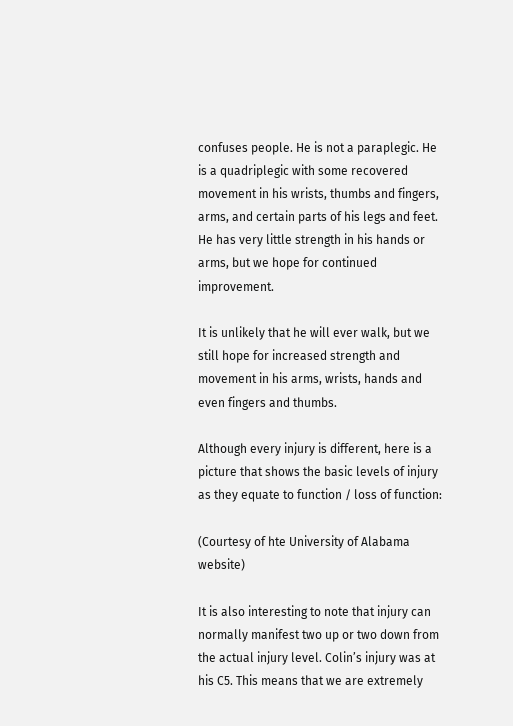confuses people. He is not a paraplegic. He is a quadriplegic with some recovered movement in his wrists, thumbs and fingers, arms, and certain parts of his legs and feet. He has very little strength in his hands or arms, but we hope for continued improvement.

It is unlikely that he will ever walk, but we still hope for increased strength and movement in his arms, wrists, hands and even fingers and thumbs.

Although every injury is different, here is a picture that shows the basic levels of injury as they equate to function / loss of function:

(Courtesy of hte University of Alabama website)

It is also interesting to note that injury can normally manifest two up or two down from the actual injury level. Colin’s injury was at his C5. This means that we are extremely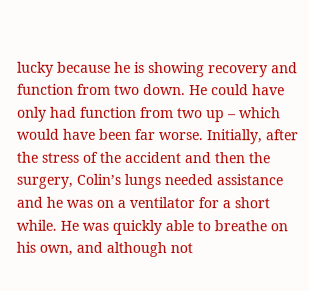lucky because he is showing recovery and function from two down. He could have only had function from two up – which would have been far worse. Initially, after the stress of the accident and then the surgery, Colin’s lungs needed assistance and he was on a ventilator for a short while. He was quickly able to breathe on his own, and although not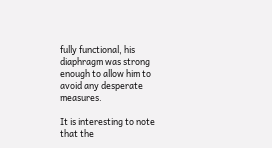fully functional, his diaphragm was strong enough to allow him to avoid any desperate measures.

It is interesting to note that the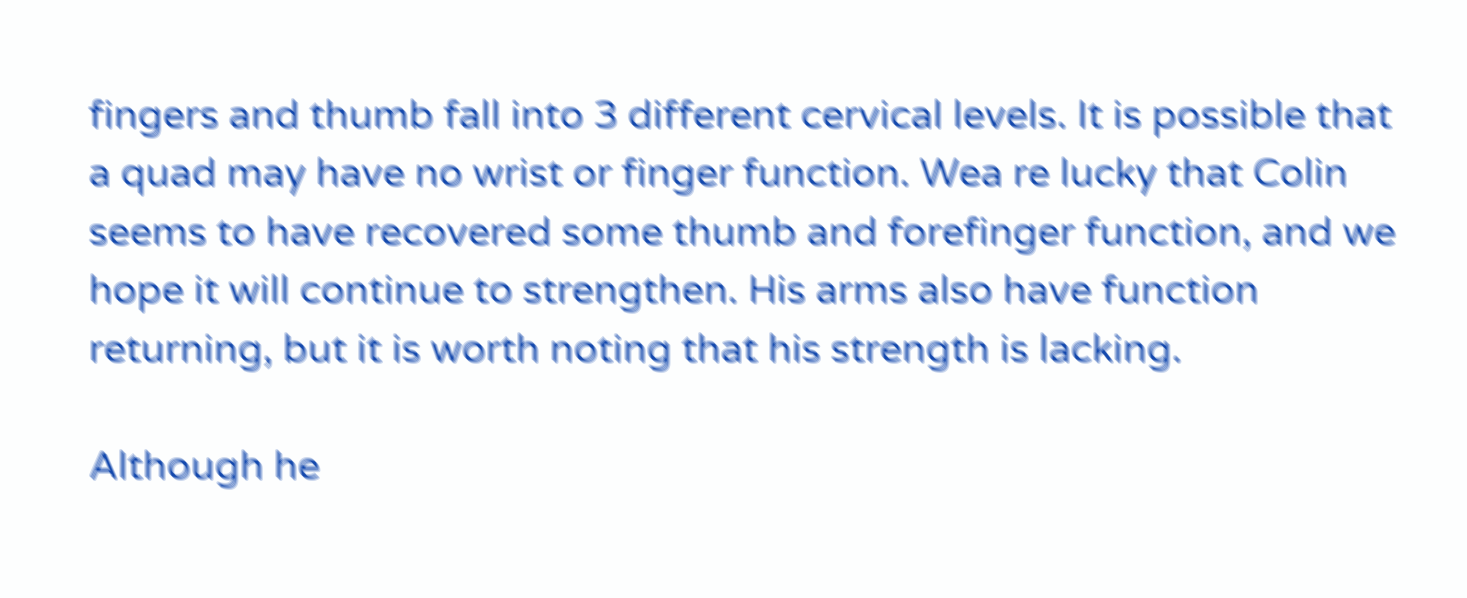fingers and thumb fall into 3 different cervical levels. It is possible that a quad may have no wrist or finger function. Wea re lucky that Colin seems to have recovered some thumb and forefinger function, and we hope it will continue to strengthen. His arms also have function returning, but it is worth noting that his strength is lacking.

Although he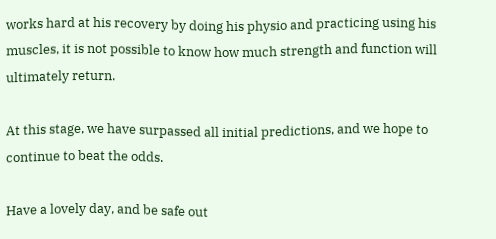works hard at his recovery by doing his physio and practicing using his muscles, it is not possible to know how much strength and function will ultimately return.

At this stage, we have surpassed all initial predictions, and we hope to continue to beat the odds.

Have a lovely day, and be safe out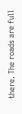there. The roads are full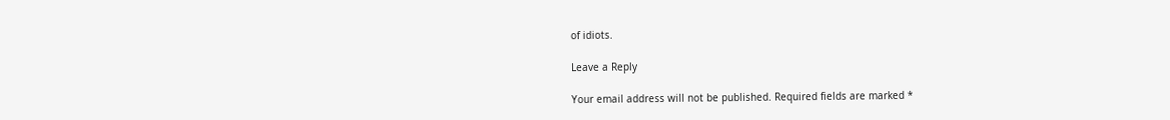of idiots.

Leave a Reply

Your email address will not be published. Required fields are marked *